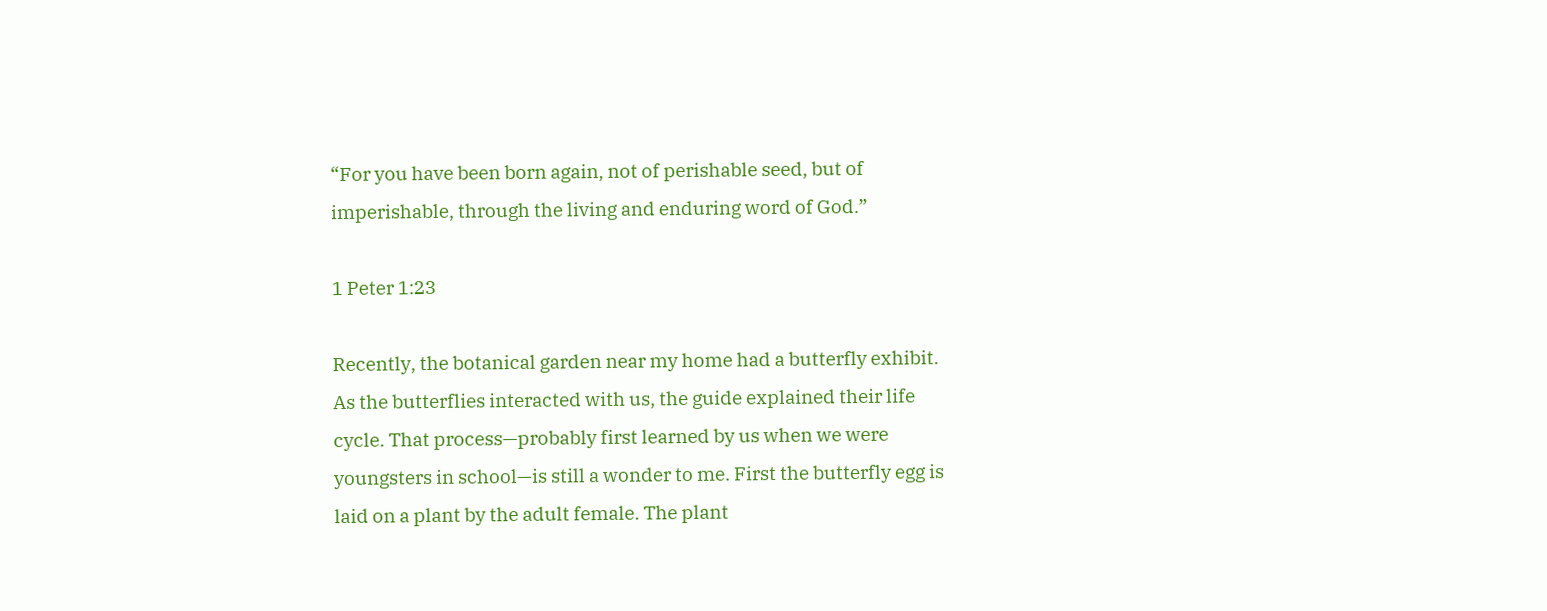“For you have been born again, not of perishable seed, but of imperishable, through the living and enduring word of God.”

1 Peter 1:23

Recently, the botanical garden near my home had a butterfly exhibit. As the butterflies interacted with us, the guide explained their life cycle. That process—probably first learned by us when we were youngsters in school—is still a wonder to me. First the butterfly egg is laid on a plant by the adult female. The plant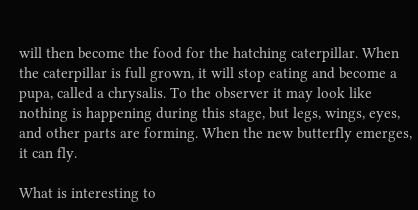will then become the food for the hatching caterpillar. When the caterpillar is full grown, it will stop eating and become a pupa, called a chrysalis. To the observer it may look like nothing is happening during this stage, but legs, wings, eyes, and other parts are forming. When the new butterfly emerges, it can fly.

What is interesting to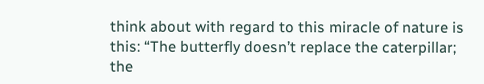think about with regard to this miracle of nature is this: “The butterfly doesn’t replace the caterpillar; the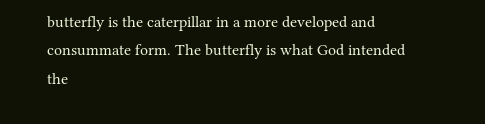butterfly is the caterpillar in a more developed and consummate form. The butterfly is what God intended the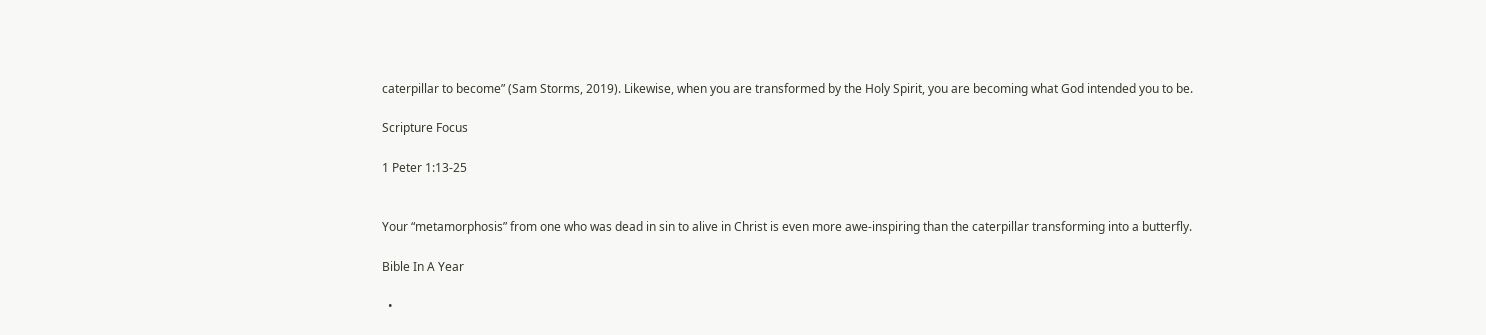caterpillar to become” (Sam Storms, 2019). Likewise, when you are transformed by the Holy Spirit, you are becoming what God intended you to be.

Scripture Focus

1 Peter 1:13-25


Your “metamorphosis” from one who was dead in sin to alive in Christ is even more awe-inspiring than the caterpillar transforming into a butterfly.

Bible In A Year

  •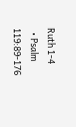Ruth 1-4
  • Psalm 119:89-176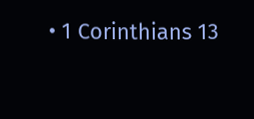• 1 Corinthians 13